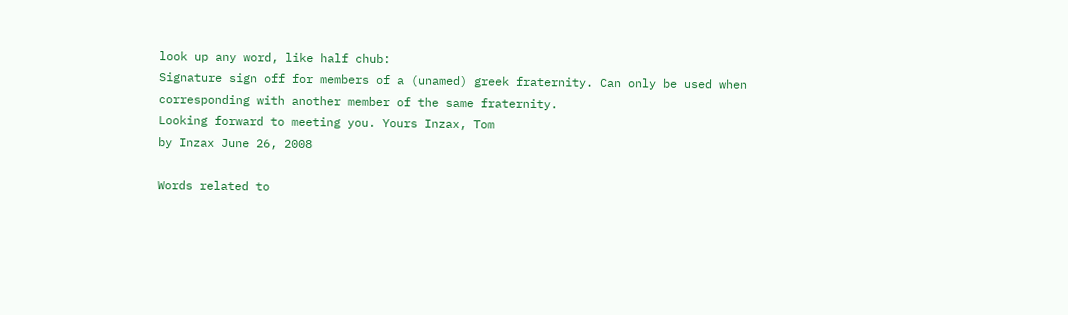look up any word, like half chub:
Signature sign off for members of a (unamed) greek fraternity. Can only be used when corresponding with another member of the same fraternity.
Looking forward to meeting you. Yours Inzax, Tom
by Inzax June 26, 2008

Words related to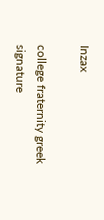Inzax

college fraternity greek signature